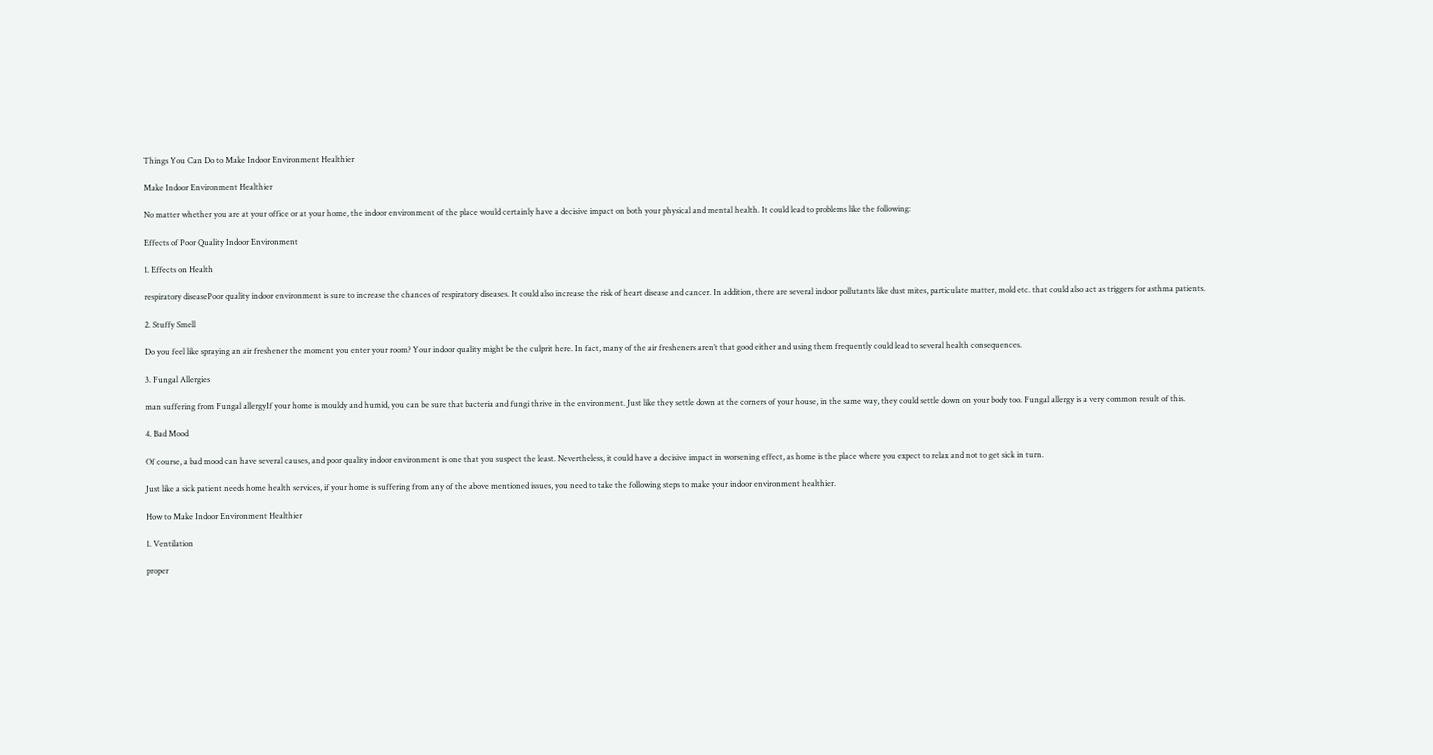Things You Can Do to Make Indoor Environment Healthier

Make Indoor Environment Healthier

No matter whether you are at your office or at your home, the indoor environment of the place would certainly have a decisive impact on both your physical and mental health. It could lead to problems like the following:

Effects of Poor Quality Indoor Environment

1. Effects on Health

respiratory diseasePoor quality indoor environment is sure to increase the chances of respiratory diseases. It could also increase the risk of heart disease and cancer. In addition, there are several indoor pollutants like dust mites, particulate matter, mold etc. that could also act as triggers for asthma patients.

2. Stuffy Smell

Do you feel like spraying an air freshener the moment you enter your room? Your indoor quality might be the culprit here. In fact, many of the air fresheners aren’t that good either and using them frequently could lead to several health consequences.

3. Fungal Allergies

man suffering from Fungal allergyIf your home is mouldy and humid, you can be sure that bacteria and fungi thrive in the environment. Just like they settle down at the corners of your house, in the same way, they could settle down on your body too. Fungal allergy is a very common result of this.

4. Bad Mood

Of course, a bad mood can have several causes, and poor quality indoor environment is one that you suspect the least. Nevertheless, it could have a decisive impact in worsening effect, as home is the place where you expect to relax and not to get sick in turn.

Just like a sick patient needs home health services, if your home is suffering from any of the above mentioned issues, you need to take the following steps to make your indoor environment healthier.

How to Make Indoor Environment Healthier

1. Ventilation

proper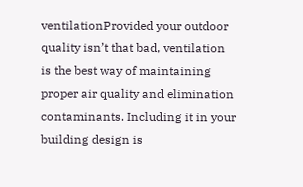ventilationProvided your outdoor quality isn’t that bad, ventilation is the best way of maintaining proper air quality and elimination contaminants. Including it in your building design is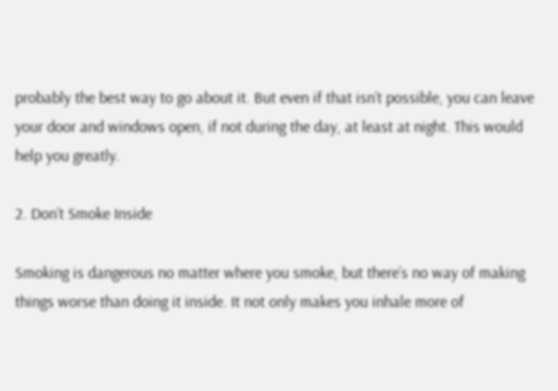probably the best way to go about it. But even if that isn’t possible, you can leave your door and windows open, if not during the day, at least at night. This would help you greatly.

2. Don’t Smoke Inside

Smoking is dangerous no matter where you smoke, but there’s no way of making things worse than doing it inside. It not only makes you inhale more of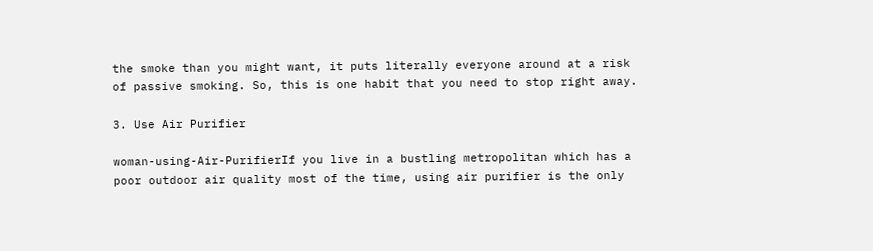the smoke than you might want, it puts literally everyone around at a risk of passive smoking. So, this is one habit that you need to stop right away.

3. Use Air Purifier

woman-using-Air-PurifierIf you live in a bustling metropolitan which has a poor outdoor air quality most of the time, using air purifier is the only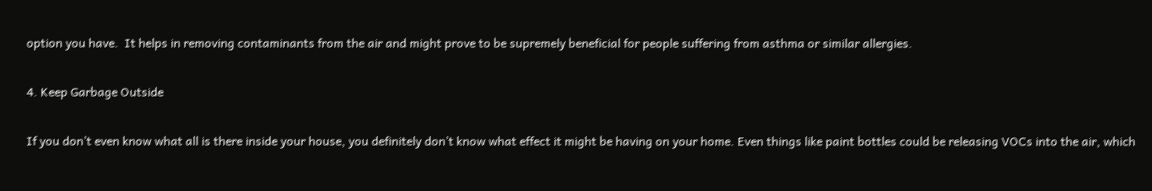option you have.  It helps in removing contaminants from the air and might prove to be supremely beneficial for people suffering from asthma or similar allergies.

4. Keep Garbage Outside

If you don’t even know what all is there inside your house, you definitely don’t know what effect it might be having on your home. Even things like paint bottles could be releasing VOCs into the air, which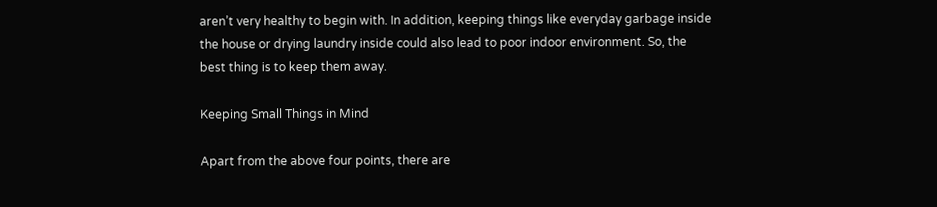aren’t very healthy to begin with. In addition, keeping things like everyday garbage inside the house or drying laundry inside could also lead to poor indoor environment. So, the best thing is to keep them away.

Keeping Small Things in Mind

Apart from the above four points, there are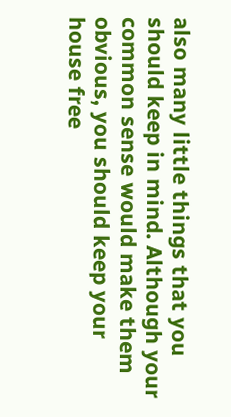also many little things that you should keep in mind. Although your common sense would make them obvious, you should keep your house free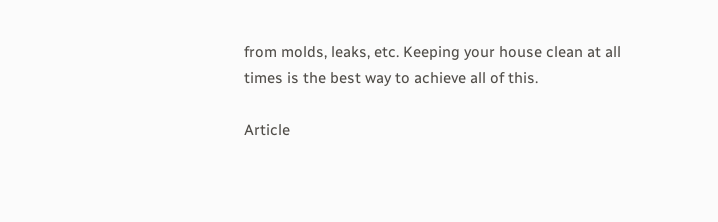from molds, leaks, etc. Keeping your house clean at all times is the best way to achieve all of this.

Article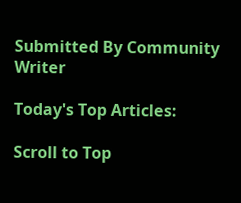Submitted By Community Writer

Today's Top Articles:

Scroll to Top